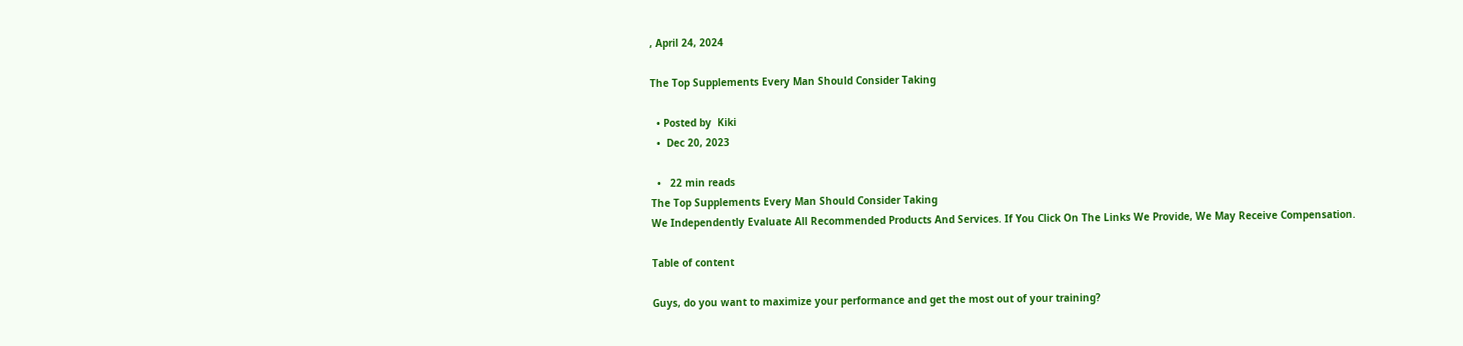, April 24, 2024

The Top Supplements Every Man Should Consider Taking

  • Posted by  Kiki
  •  Dec 20, 2023

  •   22 min reads
The Top Supplements Every Man Should Consider Taking
We Independently Evaluate All Recommended Products And Services. If You Click On The Links We Provide, We May Receive Compensation.

Table of content

Guys, do you want to maximize your performance and get the most out of your training?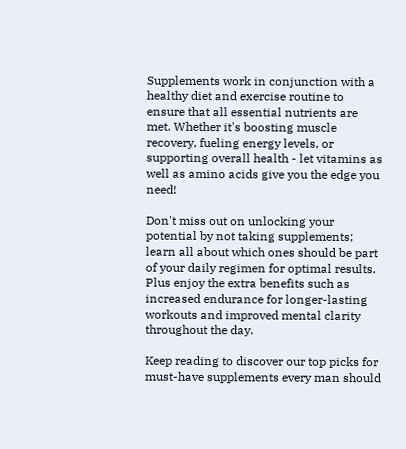Supplements work in conjunction with a healthy diet and exercise routine to ensure that all essential nutrients are met. Whether it's boosting muscle recovery, fueling energy levels, or supporting overall health - let vitamins as well as amino acids give you the edge you need!

Don't miss out on unlocking your potential by not taking supplements; learn all about which ones should be part of your daily regimen for optimal results. Plus enjoy the extra benefits such as increased endurance for longer-lasting workouts and improved mental clarity throughout the day.

Keep reading to discover our top picks for must-have supplements every man should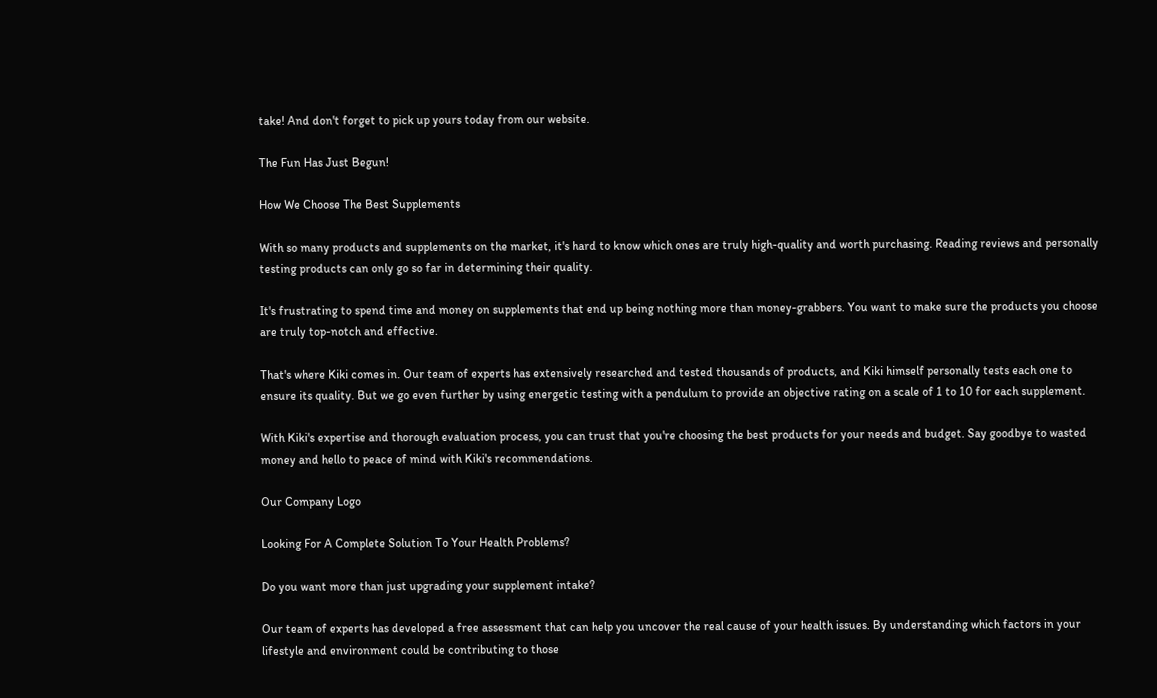take! And don't forget to pick up yours today from our website.

The Fun Has Just Begun!

How We Choose The Best Supplements

With so many products and supplements on the market, it's hard to know which ones are truly high-quality and worth purchasing. Reading reviews and personally testing products can only go so far in determining their quality.

It's frustrating to spend time and money on supplements that end up being nothing more than money-grabbers. You want to make sure the products you choose are truly top-notch and effective.

That's where Kiki comes in. Our team of experts has extensively researched and tested thousands of products, and Kiki himself personally tests each one to ensure its quality. But we go even further by using energetic testing with a pendulum to provide an objective rating on a scale of 1 to 10 for each supplement.

With Kiki's expertise and thorough evaluation process, you can trust that you're choosing the best products for your needs and budget. Say goodbye to wasted money and hello to peace of mind with Kiki's recommendations.

Our Company Logo

Looking For A Complete Solution To Your Health Problems?

Do you want more than just upgrading your supplement intake?

Our team of experts has developed a free assessment that can help you uncover the real cause of your health issues. By understanding which factors in your lifestyle and environment could be contributing to those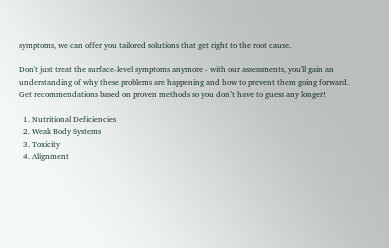symptoms, we can offer you tailored solutions that get right to the root cause.

Don't just treat the surface-level symptoms anymore - with our assessments, you'll gain an understanding of why these problems are happening and how to prevent them going forward. Get recommendations based on proven methods so you don’t have to guess any longer!

  1. Nutritional Deficiencies
  2. Weak Body Systems
  3. Toxicity
  4. Alignment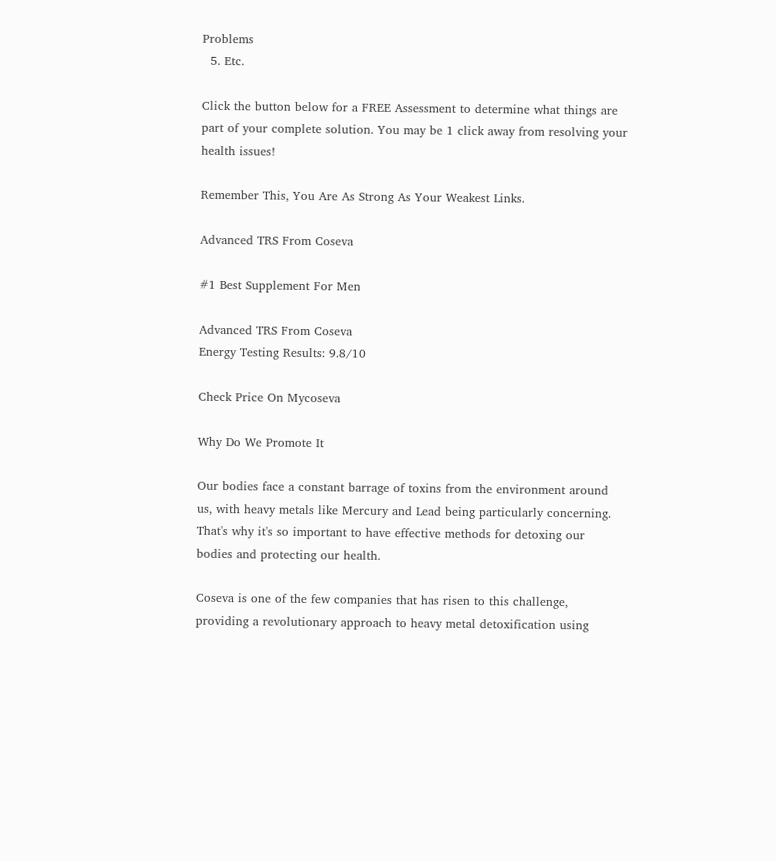Problems
  5. Etc.

Click the button below for a FREE Assessment to determine what things are part of your complete solution. You may be 1 click away from resolving your health issues!

Remember This, You Are As Strong As Your Weakest Links.

Advanced TRS From Coseva

#1 Best Supplement For Men

Advanced TRS From Coseva
Energy Testing Results: 9.8/10

Check Price On Mycoseva

Why Do We Promote It

Our bodies face a constant barrage of toxins from the environment around us, with heavy metals like Mercury and Lead being particularly concerning. That's why it's so important to have effective methods for detoxing our bodies and protecting our health.

Coseva is one of the few companies that has risen to this challenge, providing a revolutionary approach to heavy metal detoxification using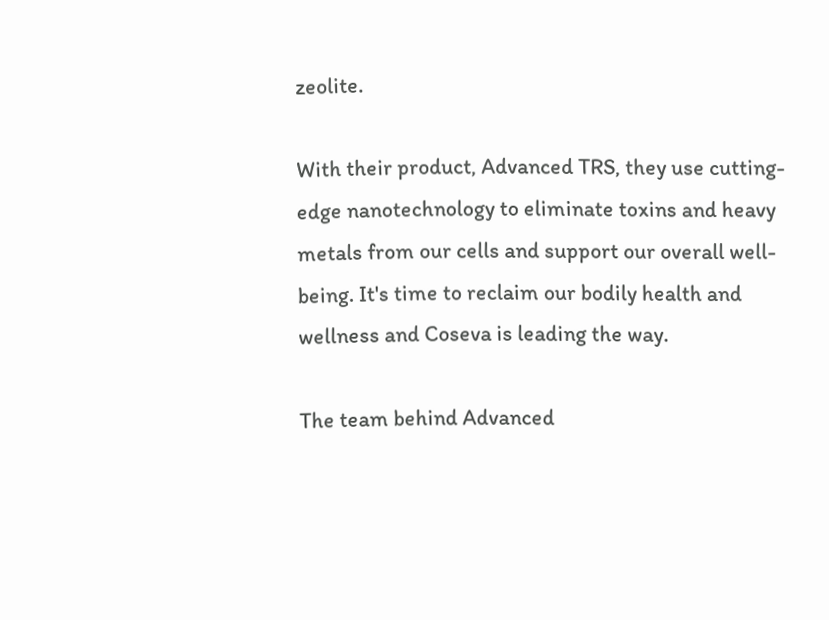zeolite.

With their product, Advanced TRS, they use cutting-edge nanotechnology to eliminate toxins and heavy metals from our cells and support our overall well-being. It's time to reclaim our bodily health and wellness and Coseva is leading the way.

The team behind Advanced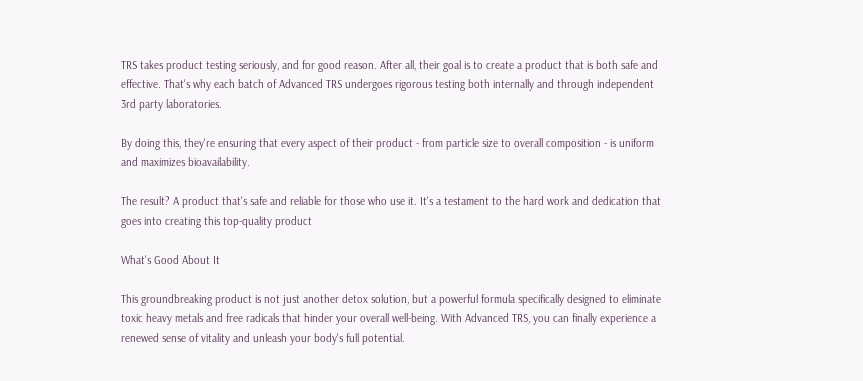TRS takes product testing seriously, and for good reason. After all, their goal is to create a product that is both safe and effective. That's why each batch of Advanced TRS undergoes rigorous testing both internally and through independent 3rd party laboratories.

By doing this, they're ensuring that every aspect of their product - from particle size to overall composition - is uniform and maximizes bioavailability.

The result? A product that's safe and reliable for those who use it. It's a testament to the hard work and dedication that goes into creating this top-quality product

What's Good About It

This groundbreaking product is not just another detox solution, but a powerful formula specifically designed to eliminate toxic heavy metals and free radicals that hinder your overall well-being. With Advanced TRS, you can finally experience a renewed sense of vitality and unleash your body's full potential.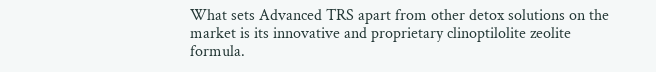What sets Advanced TRS apart from other detox solutions on the market is its innovative and proprietary clinoptilolite zeolite formula.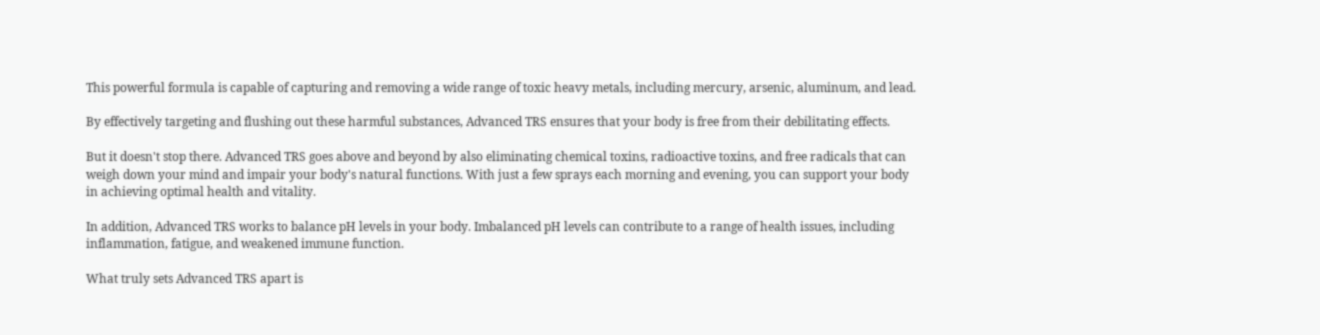This powerful formula is capable of capturing and removing a wide range of toxic heavy metals, including mercury, arsenic, aluminum, and lead.

By effectively targeting and flushing out these harmful substances, Advanced TRS ensures that your body is free from their debilitating effects.

But it doesn't stop there. Advanced TRS goes above and beyond by also eliminating chemical toxins, radioactive toxins, and free radicals that can weigh down your mind and impair your body's natural functions. With just a few sprays each morning and evening, you can support your body in achieving optimal health and vitality.

In addition, Advanced TRS works to balance pH levels in your body. Imbalanced pH levels can contribute to a range of health issues, including inflammation, fatigue, and weakened immune function.

What truly sets Advanced TRS apart is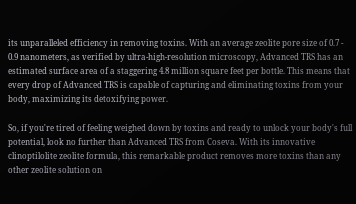its unparalleled efficiency in removing toxins. With an average zeolite pore size of 0.7 - 0.9 nanometers, as verified by ultra-high-resolution microscopy, Advanced TRS has an estimated surface area of a staggering 4.8 million square feet per bottle. This means that every drop of Advanced TRS is capable of capturing and eliminating toxins from your body, maximizing its detoxifying power.

So, if you're tired of feeling weighed down by toxins and ready to unlock your body's full potential, look no further than Advanced TRS from Coseva. With its innovative clinoptilolite zeolite formula, this remarkable product removes more toxins than any other zeolite solution on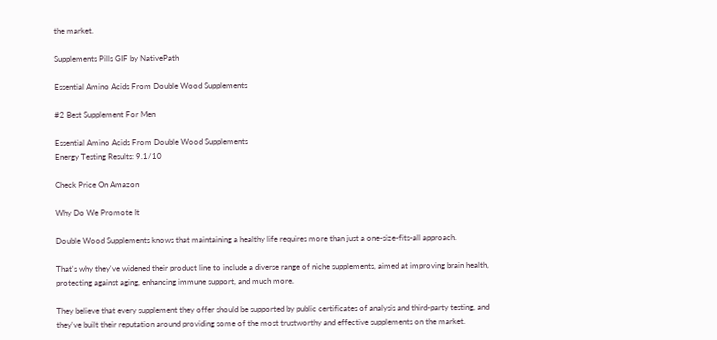the market.

Supplements Pills GIF by NativePath

Essential Amino Acids From Double Wood Supplements

#2 Best Supplement For Men

Essential Amino Acids From Double Wood Supplements
Energy Testing Results: 9.1/10

Check Price On Amazon

Why Do We Promote It

Double Wood Supplements knows that maintaining a healthy life requires more than just a one-size-fits-all approach.

That's why they've widened their product line to include a diverse range of niche supplements, aimed at improving brain health, protecting against aging, enhancing immune support, and much more.

They believe that every supplement they offer should be supported by public certificates of analysis and third-party testing, and they've built their reputation around providing some of the most trustworthy and effective supplements on the market.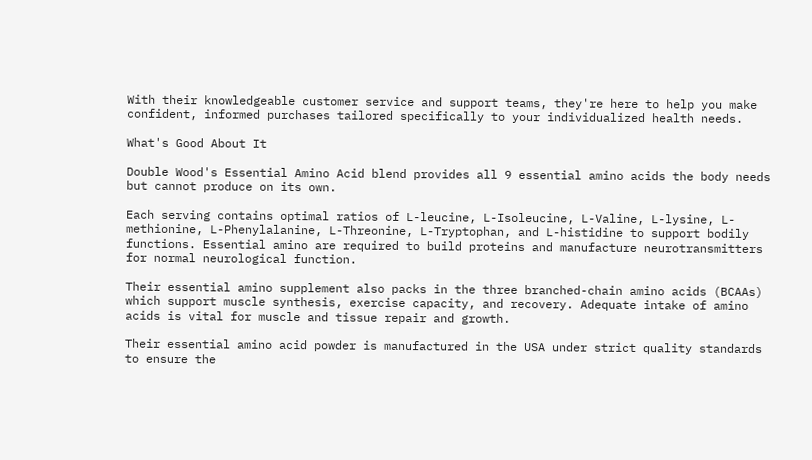With their knowledgeable customer service and support teams, they're here to help you make confident, informed purchases tailored specifically to your individualized health needs.

What's Good About It

Double Wood's Essential Amino Acid blend provides all 9 essential amino acids the body needs but cannot produce on its own.

Each serving contains optimal ratios of L-leucine, L-Isoleucine, L-Valine, L-lysine, L-methionine, L-Phenylalanine, L-Threonine, L-Tryptophan, and L-histidine to support bodily functions. Essential amino are required to build proteins and manufacture neurotransmitters for normal neurological function.

Their essential amino supplement also packs in the three branched-chain amino acids (BCAAs) which support muscle synthesis, exercise capacity, and recovery. Adequate intake of amino acids is vital for muscle and tissue repair and growth.

Their essential amino acid powder is manufactured in the USA under strict quality standards to ensure the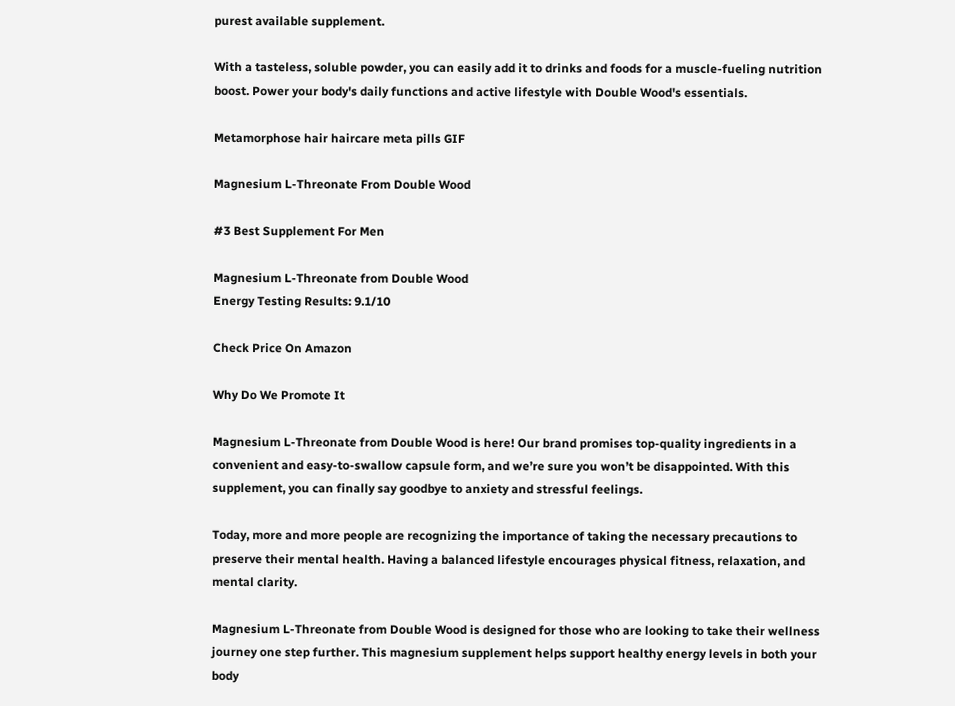purest available supplement.

With a tasteless, soluble powder, you can easily add it to drinks and foods for a muscle-fueling nutrition boost. Power your body's daily functions and active lifestyle with Double Wood's essentials.

Metamorphose hair haircare meta pills GIF

Magnesium L-Threonate From Double Wood

#3 Best Supplement For Men

Magnesium L-Threonate from Double Wood
Energy Testing Results: 9.1/10

Check Price On Amazon

Why Do We Promote It

Magnesium L-Threonate from Double Wood is here! Our brand promises top-quality ingredients in a convenient and easy-to-swallow capsule form, and we’re sure you won’t be disappointed. With this supplement, you can finally say goodbye to anxiety and stressful feelings.

Today, more and more people are recognizing the importance of taking the necessary precautions to preserve their mental health. Having a balanced lifestyle encourages physical fitness, relaxation, and mental clarity.

Magnesium L-Threonate from Double Wood is designed for those who are looking to take their wellness journey one step further. This magnesium supplement helps support healthy energy levels in both your body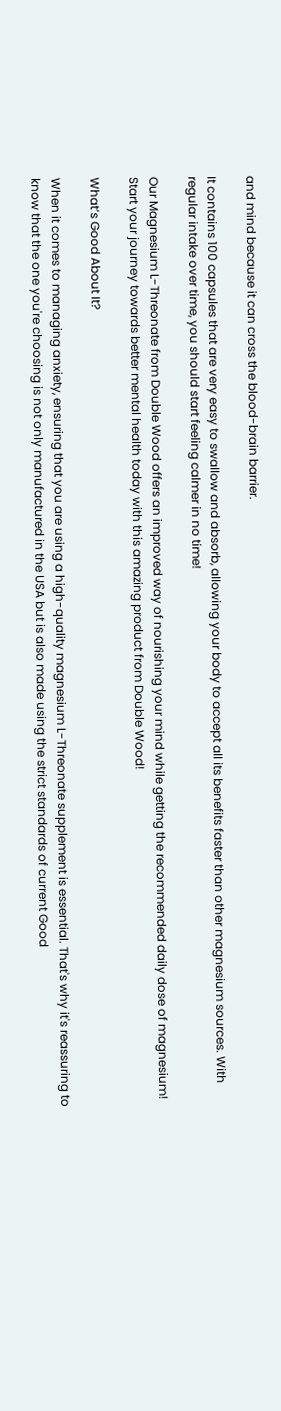and mind because it can cross the blood-brain barrier.

It contains 100 capsules that are very easy to swallow and absorb, allowing your body to accept all its benefits faster than other magnesium sources. With regular intake over time, you should start feeling calmer in no time!

Our Magnesium L-Threonate from Double Wood offers an improved way of nourishing your mind while getting the recommended daily dose of magnesium! Start your journey towards better mental health today with this amazing product from Double Wood!

What’s Good About It?

When it comes to managing anxiety, ensuring that you are using a high-quality magnesium L-Threonate supplement is essential. That's why it's reassuring to know that the one you're choosing is not only manufactured in the USA but is also made using the strict standards of current Good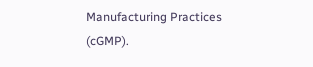Manufacturing Practices (cGMP).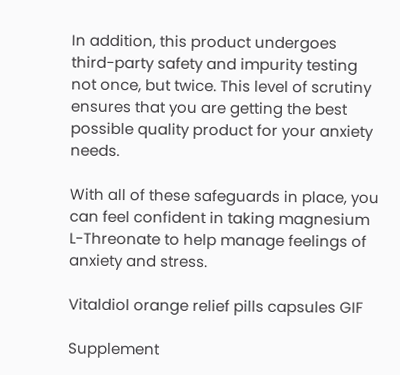In addition, this product undergoes third-party safety and impurity testing not once, but twice. This level of scrutiny ensures that you are getting the best possible quality product for your anxiety needs.

With all of these safeguards in place, you can feel confident in taking magnesium L-Threonate to help manage feelings of anxiety and stress.

Vitaldiol orange relief pills capsules GIF

Supplement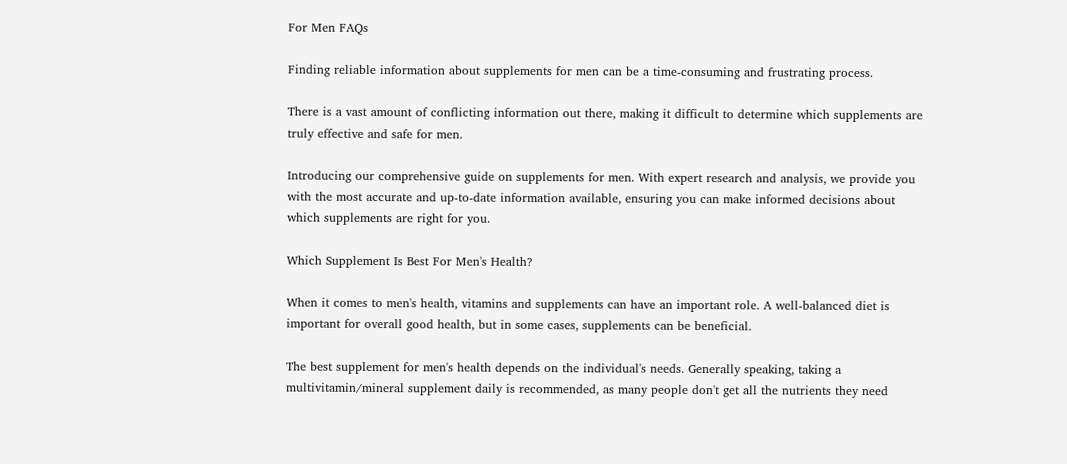For Men FAQs

Finding reliable information about supplements for men can be a time-consuming and frustrating process.

There is a vast amount of conflicting information out there, making it difficult to determine which supplements are truly effective and safe for men.

Introducing our comprehensive guide on supplements for men. With expert research and analysis, we provide you with the most accurate and up-to-date information available, ensuring you can make informed decisions about which supplements are right for you.

Which Supplement Is Best For Men's Health?

When it comes to men's health, vitamins and supplements can have an important role. A well-balanced diet is important for overall good health, but in some cases, supplements can be beneficial.

The best supplement for men's health depends on the individual's needs. Generally speaking, taking a multivitamin/mineral supplement daily is recommended, as many people don't get all the nutrients they need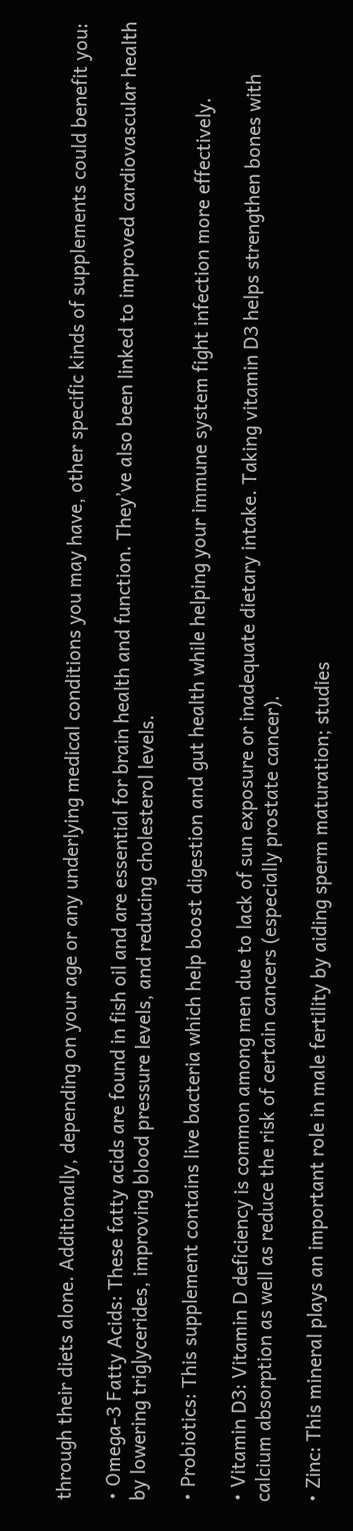through their diets alone. Additionally, depending on your age or any underlying medical conditions you may have, other specific kinds of supplements could benefit you:

• Omega-3 Fatty Acids: These fatty acids are found in fish oil and are essential for brain health and function. They’ve also been linked to improved cardiovascular health by lowering triglycerides, improving blood pressure levels, and reducing cholesterol levels.

• Probiotics: This supplement contains live bacteria which help boost digestion and gut health while helping your immune system fight infection more effectively.

• Vitamin D3: Vitamin D deficiency is common among men due to lack of sun exposure or inadequate dietary intake. Taking vitamin D3 helps strengthen bones with calcium absorption as well as reduce the risk of certain cancers (especially prostate cancer).

• Zinc: This mineral plays an important role in male fertility by aiding sperm maturation; studies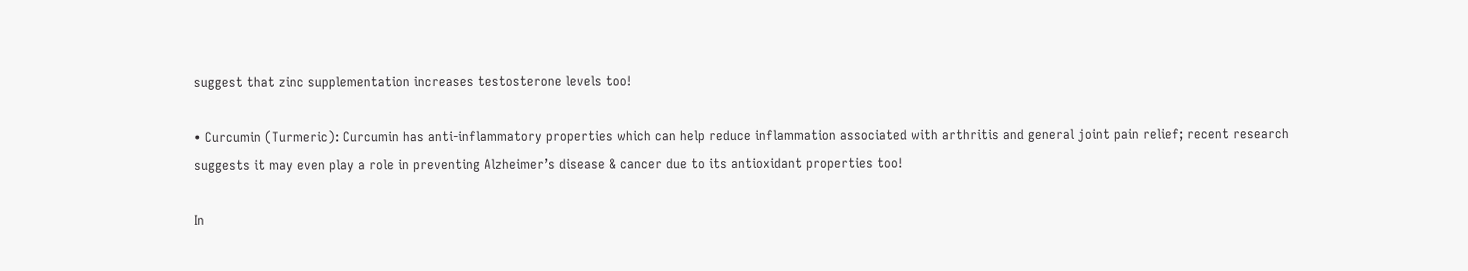suggest that zinc supplementation increases testosterone levels too!

• Curcumin (Turmeric): Curcumin has anti-inflammatory properties which can help reduce inflammation associated with arthritis and general joint pain relief; recent research suggests it may even play a role in preventing Alzheimer’s disease & cancer due to its antioxidant properties too!

In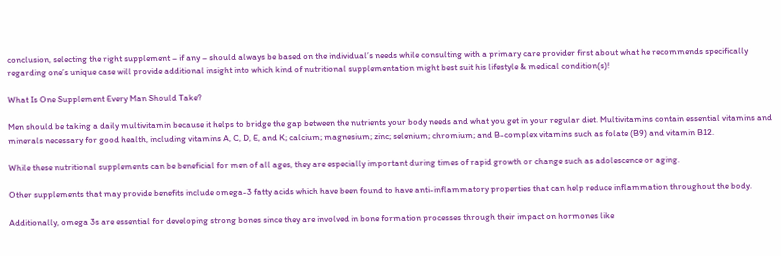conclusion, selecting the right supplement – if any – should always be based on the individual’s needs while consulting with a primary care provider first about what he recommends specifically regarding one’s unique case will provide additional insight into which kind of nutritional supplementation might best suit his lifestyle & medical condition(s)!

What Is One Supplement Every Man Should Take?

Men should be taking a daily multivitamin because it helps to bridge the gap between the nutrients your body needs and what you get in your regular diet. Multivitamins contain essential vitamins and minerals necessary for good health, including vitamins A, C, D, E, and K; calcium; magnesium; zinc; selenium; chromium; and B-complex vitamins such as folate (B9) and vitamin B12.

While these nutritional supplements can be beneficial for men of all ages, they are especially important during times of rapid growth or change such as adolescence or aging.

Other supplements that may provide benefits include omega-3 fatty acids which have been found to have anti-inflammatory properties that can help reduce inflammation throughout the body.

Additionally, omega 3s are essential for developing strong bones since they are involved in bone formation processes through their impact on hormones like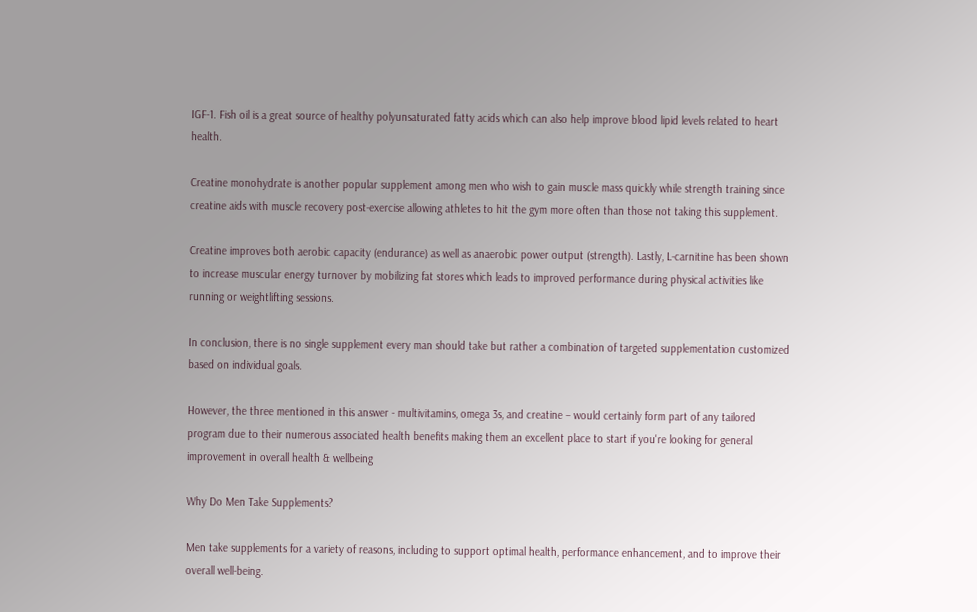IGF-1. Fish oil is a great source of healthy polyunsaturated fatty acids which can also help improve blood lipid levels related to heart health.

Creatine monohydrate is another popular supplement among men who wish to gain muscle mass quickly while strength training since creatine aids with muscle recovery post-exercise allowing athletes to hit the gym more often than those not taking this supplement.

Creatine improves both aerobic capacity (endurance) as well as anaerobic power output (strength). Lastly, L-carnitine has been shown to increase muscular energy turnover by mobilizing fat stores which leads to improved performance during physical activities like running or weightlifting sessions.

In conclusion, there is no single supplement every man should take but rather a combination of targeted supplementation customized based on individual goals.

However, the three mentioned in this answer - multivitamins, omega 3s, and creatine – would certainly form part of any tailored program due to their numerous associated health benefits making them an excellent place to start if you're looking for general improvement in overall health & wellbeing

Why Do Men Take Supplements?

Men take supplements for a variety of reasons, including to support optimal health, performance enhancement, and to improve their overall well-being.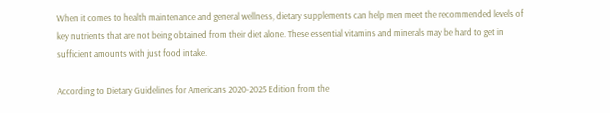When it comes to health maintenance and general wellness, dietary supplements can help men meet the recommended levels of key nutrients that are not being obtained from their diet alone. These essential vitamins and minerals may be hard to get in sufficient amounts with just food intake.

According to Dietary Guidelines for Americans 2020-2025 Edition from the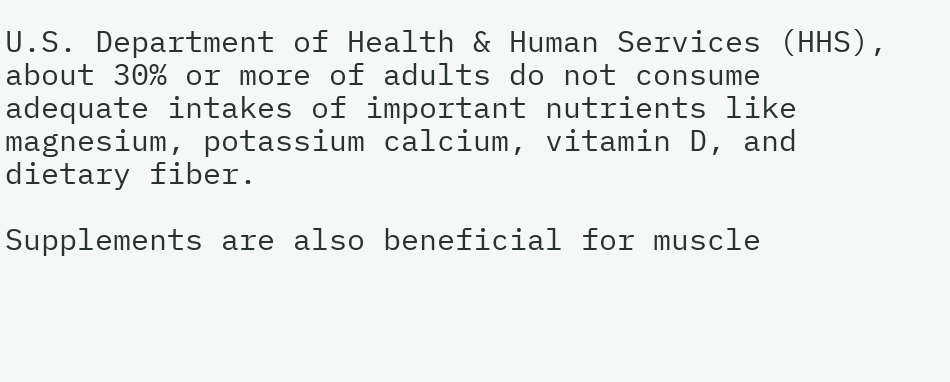U.S. Department of Health & Human Services (HHS), about 30% or more of adults do not consume adequate intakes of important nutrients like magnesium, potassium calcium, vitamin D, and dietary fiber.

Supplements are also beneficial for muscle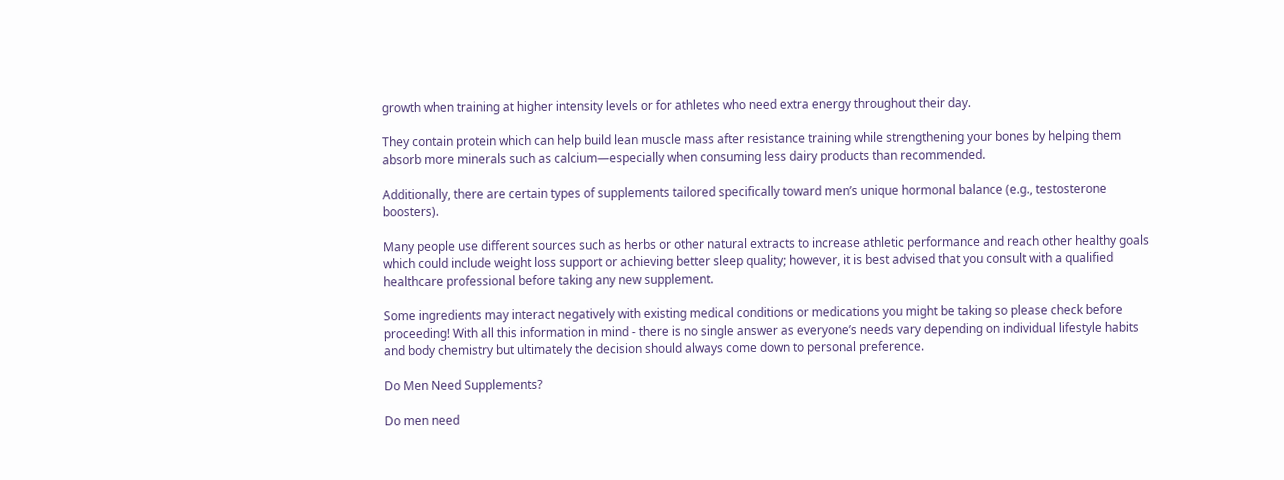growth when training at higher intensity levels or for athletes who need extra energy throughout their day.

They contain protein which can help build lean muscle mass after resistance training while strengthening your bones by helping them absorb more minerals such as calcium—especially when consuming less dairy products than recommended.

Additionally, there are certain types of supplements tailored specifically toward men’s unique hormonal balance (e.g., testosterone boosters).

Many people use different sources such as herbs or other natural extracts to increase athletic performance and reach other healthy goals which could include weight loss support or achieving better sleep quality; however, it is best advised that you consult with a qualified healthcare professional before taking any new supplement.

Some ingredients may interact negatively with existing medical conditions or medications you might be taking so please check before proceeding! With all this information in mind - there is no single answer as everyone’s needs vary depending on individual lifestyle habits and body chemistry but ultimately the decision should always come down to personal preference.

Do Men Need Supplements?

Do men need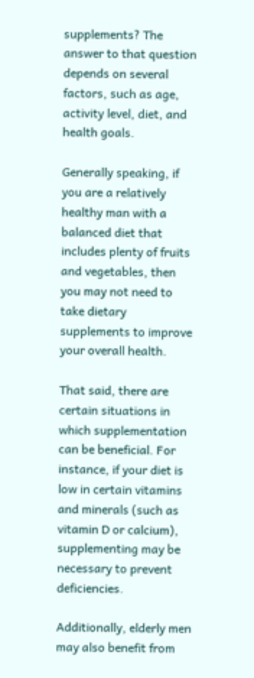supplements? The answer to that question depends on several factors, such as age, activity level, diet, and health goals.

Generally speaking, if you are a relatively healthy man with a balanced diet that includes plenty of fruits and vegetables, then you may not need to take dietary supplements to improve your overall health.

That said, there are certain situations in which supplementation can be beneficial. For instance, if your diet is low in certain vitamins and minerals (such as vitamin D or calcium), supplementing may be necessary to prevent deficiencies.

Additionally, elderly men may also benefit from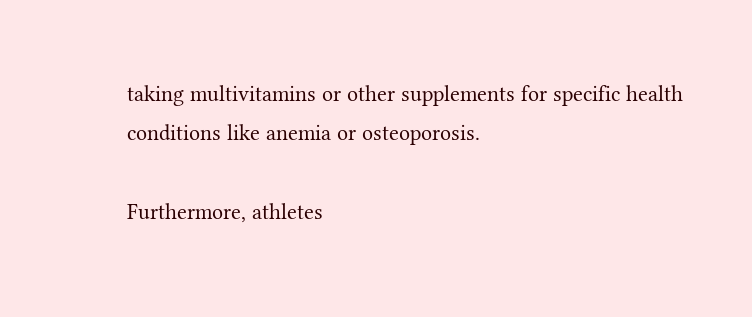taking multivitamins or other supplements for specific health conditions like anemia or osteoporosis.

Furthermore, athletes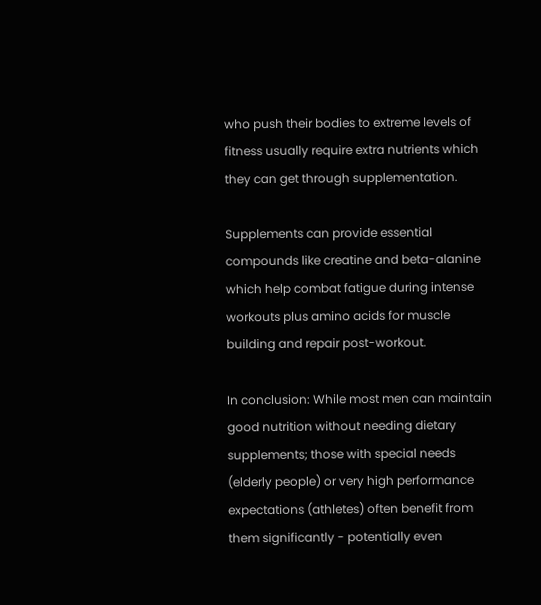who push their bodies to extreme levels of fitness usually require extra nutrients which they can get through supplementation.

Supplements can provide essential compounds like creatine and beta-alanine which help combat fatigue during intense workouts plus amino acids for muscle building and repair post-workout.

In conclusion: While most men can maintain good nutrition without needing dietary supplements; those with special needs (elderly people) or very high performance expectations (athletes) often benefit from them significantly - potentially even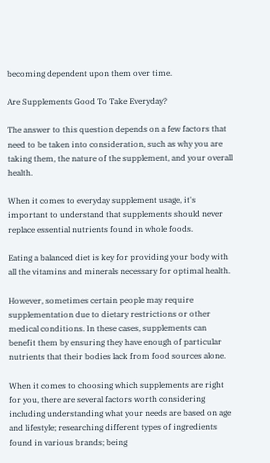becoming dependent upon them over time.

Are Supplements Good To Take Everyday?

The answer to this question depends on a few factors that need to be taken into consideration, such as why you are taking them, the nature of the supplement, and your overall health.

When it comes to everyday supplement usage, it's important to understand that supplements should never replace essential nutrients found in whole foods.

Eating a balanced diet is key for providing your body with all the vitamins and minerals necessary for optimal health.

However, sometimes certain people may require supplementation due to dietary restrictions or other medical conditions. In these cases, supplements can benefit them by ensuring they have enough of particular nutrients that their bodies lack from food sources alone.

When it comes to choosing which supplements are right for you, there are several factors worth considering including understanding what your needs are based on age and lifestyle; researching different types of ingredients found in various brands; being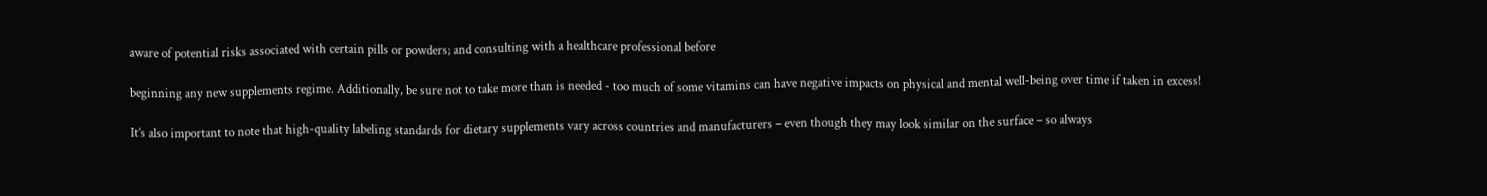aware of potential risks associated with certain pills or powders; and consulting with a healthcare professional before

beginning any new supplements regime. Additionally, be sure not to take more than is needed - too much of some vitamins can have negative impacts on physical and mental well-being over time if taken in excess!

It’s also important to note that high-quality labeling standards for dietary supplements vary across countries and manufacturers – even though they may look similar on the surface – so always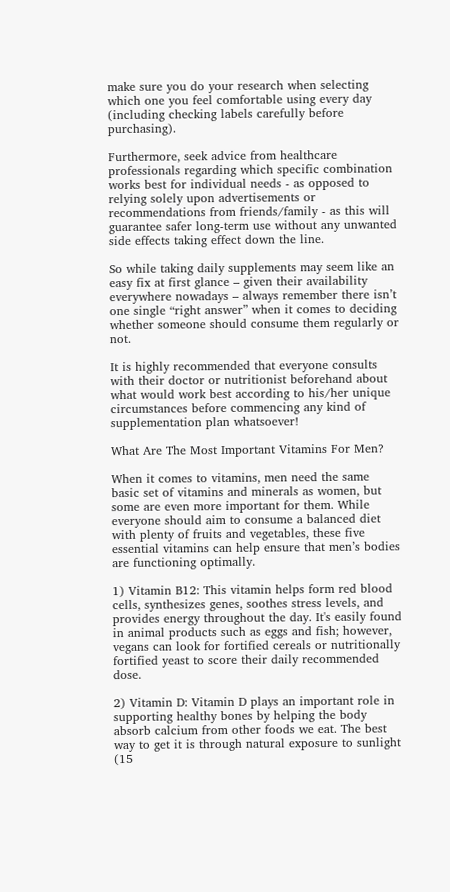make sure you do your research when selecting which one you feel comfortable using every day (including checking labels carefully before purchasing).

Furthermore, seek advice from healthcare professionals regarding which specific combination works best for individual needs - as opposed to relying solely upon advertisements or recommendations from friends/family - as this will guarantee safer long-term use without any unwanted side effects taking effect down the line.

So while taking daily supplements may seem like an easy fix at first glance – given their availability everywhere nowadays – always remember there isn’t one single “right answer” when it comes to deciding whether someone should consume them regularly or not.

It is highly recommended that everyone consults with their doctor or nutritionist beforehand about what would work best according to his/her unique circumstances before commencing any kind of supplementation plan whatsoever!

What Are The Most Important Vitamins For Men?

When it comes to vitamins, men need the same basic set of vitamins and minerals as women, but some are even more important for them. While everyone should aim to consume a balanced diet with plenty of fruits and vegetables, these five essential vitamins can help ensure that men’s bodies are functioning optimally.

1) Vitamin B12: This vitamin helps form red blood cells, synthesizes genes, soothes stress levels, and provides energy throughout the day. It's easily found in animal products such as eggs and fish; however, vegans can look for fortified cereals or nutritionally fortified yeast to score their daily recommended dose.

2) Vitamin D: Vitamin D plays an important role in supporting healthy bones by helping the body absorb calcium from other foods we eat. The best way to get it is through natural exposure to sunlight (15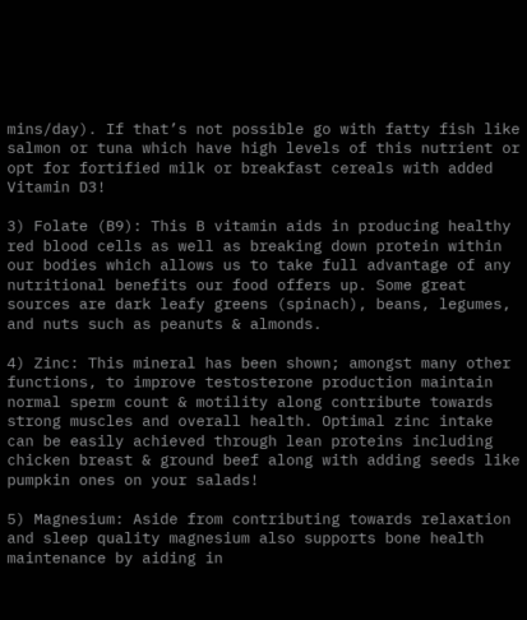mins/day). If that’s not possible go with fatty fish like salmon or tuna which have high levels of this nutrient or opt for fortified milk or breakfast cereals with added Vitamin D3!

3) Folate (B9): This B vitamin aids in producing healthy red blood cells as well as breaking down protein within our bodies which allows us to take full advantage of any nutritional benefits our food offers up. Some great sources are dark leafy greens (spinach), beans, legumes, and nuts such as peanuts & almonds.

4) Zinc: This mineral has been shown; amongst many other functions, to improve testosterone production maintain normal sperm count & motility along contribute towards strong muscles and overall health. Optimal zinc intake can be easily achieved through lean proteins including chicken breast & ground beef along with adding seeds like pumpkin ones on your salads!

5) Magnesium: Aside from contributing towards relaxation and sleep quality magnesium also supports bone health maintenance by aiding in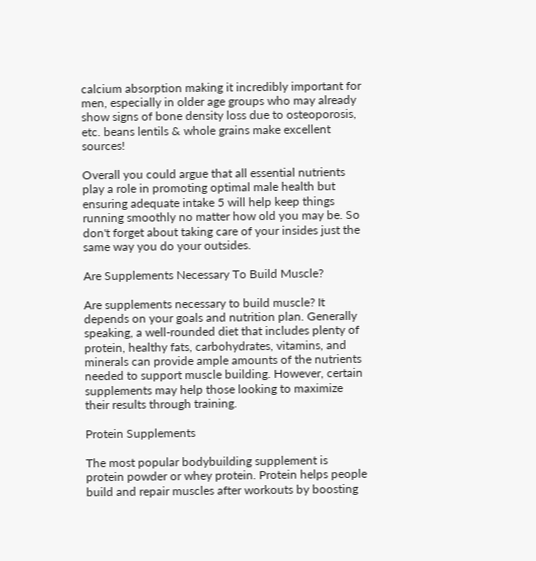calcium absorption making it incredibly important for men, especially in older age groups who may already show signs of bone density loss due to osteoporosis, etc. beans lentils & whole grains make excellent sources!

Overall you could argue that all essential nutrients play a role in promoting optimal male health but ensuring adequate intake 5 will help keep things running smoothly no matter how old you may be. So don't forget about taking care of your insides just the same way you do your outsides.

Are Supplements Necessary To Build Muscle?

Are supplements necessary to build muscle? It depends on your goals and nutrition plan. Generally speaking, a well-rounded diet that includes plenty of protein, healthy fats, carbohydrates, vitamins, and minerals can provide ample amounts of the nutrients needed to support muscle building. However, certain supplements may help those looking to maximize their results through training.

Protein Supplements

The most popular bodybuilding supplement is protein powder or whey protein. Protein helps people build and repair muscles after workouts by boosting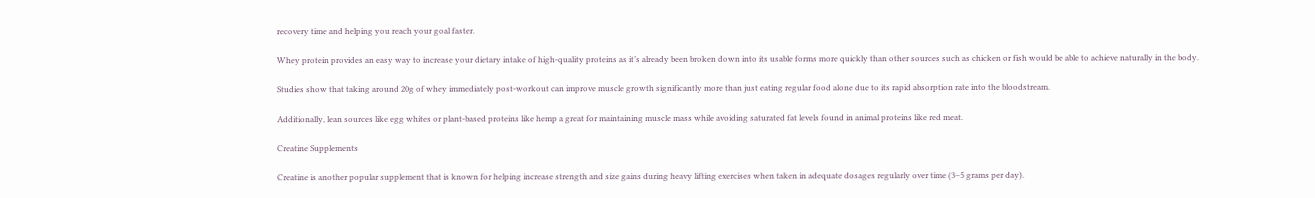recovery time and helping you reach your goal faster.

Whey protein provides an easy way to increase your dietary intake of high-quality proteins as it’s already been broken down into its usable forms more quickly than other sources such as chicken or fish would be able to achieve naturally in the body.

Studies show that taking around 20g of whey immediately post-workout can improve muscle growth significantly more than just eating regular food alone due to its rapid absorption rate into the bloodstream.

Additionally, lean sources like egg whites or plant-based proteins like hemp a great for maintaining muscle mass while avoiding saturated fat levels found in animal proteins like red meat.

Creatine Supplements

Creatine is another popular supplement that is known for helping increase strength and size gains during heavy lifting exercises when taken in adequate dosages regularly over time (3–5 grams per day).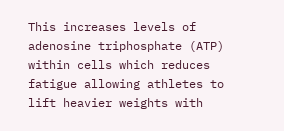This increases levels of adenosine triphosphate (ATP) within cells which reduces fatigue allowing athletes to lift heavier weights with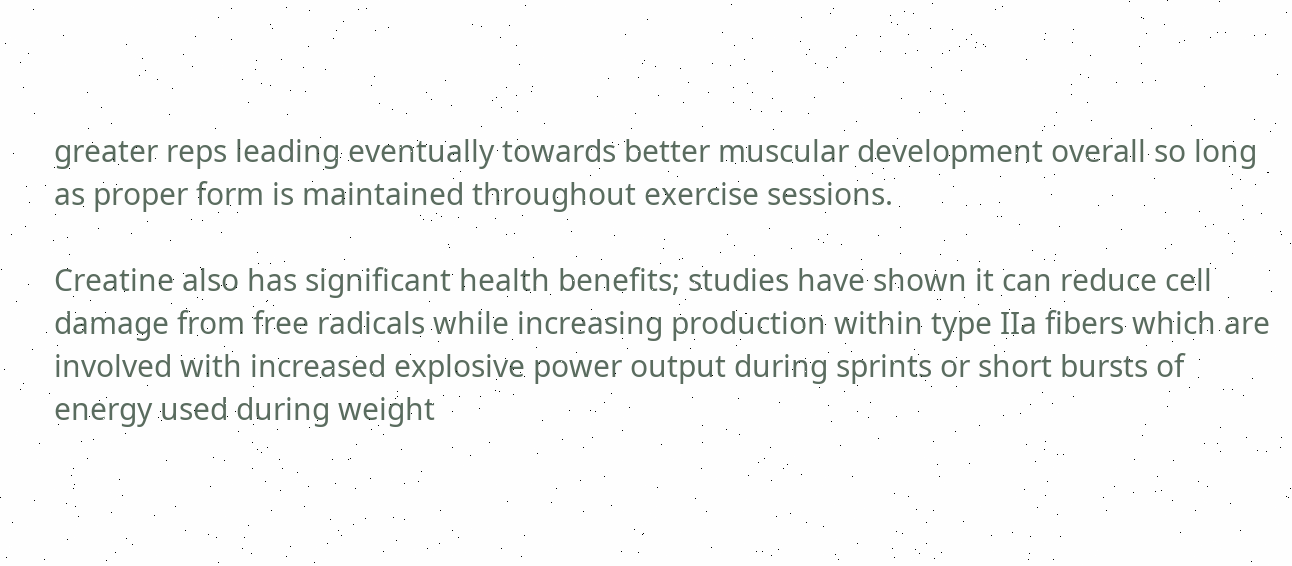greater reps leading eventually towards better muscular development overall so long as proper form is maintained throughout exercise sessions.

Creatine also has significant health benefits; studies have shown it can reduce cell damage from free radicals while increasing production within type IIa fibers which are involved with increased explosive power output during sprints or short bursts of energy used during weight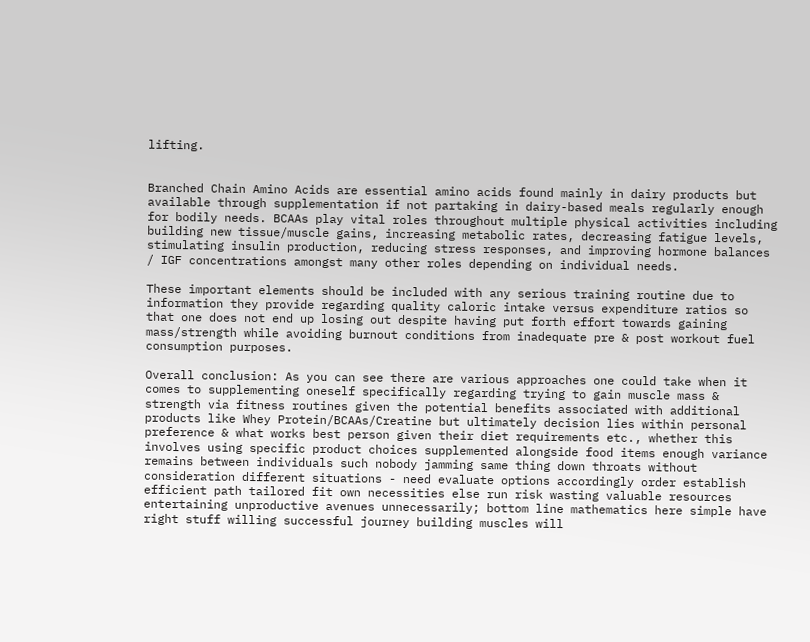lifting.


Branched Chain Amino Acids are essential amino acids found mainly in dairy products but available through supplementation if not partaking in dairy-based meals regularly enough for bodily needs. BCAAs play vital roles throughout multiple physical activities including building new tissue/muscle gains, increasing metabolic rates, decreasing fatigue levels, stimulating insulin production, reducing stress responses, and improving hormone balances / IGF concentrations amongst many other roles depending on individual needs.

These important elements should be included with any serious training routine due to information they provide regarding quality caloric intake versus expenditure ratios so that one does not end up losing out despite having put forth effort towards gaining mass/strength while avoiding burnout conditions from inadequate pre & post workout fuel consumption purposes.

Overall conclusion: As you can see there are various approaches one could take when it comes to supplementing oneself specifically regarding trying to gain muscle mass & strength via fitness routines given the potential benefits associated with additional products like Whey Protein/BCAAs/Creatine but ultimately decision lies within personal preference & what works best person given their diet requirements etc., whether this involves using specific product choices supplemented alongside food items enough variance remains between individuals such nobody jamming same thing down throats without consideration different situations - need evaluate options accordingly order establish efficient path tailored fit own necessities else run risk wasting valuable resources entertaining unproductive avenues unnecessarily; bottom line mathematics here simple have right stuff willing successful journey building muscles will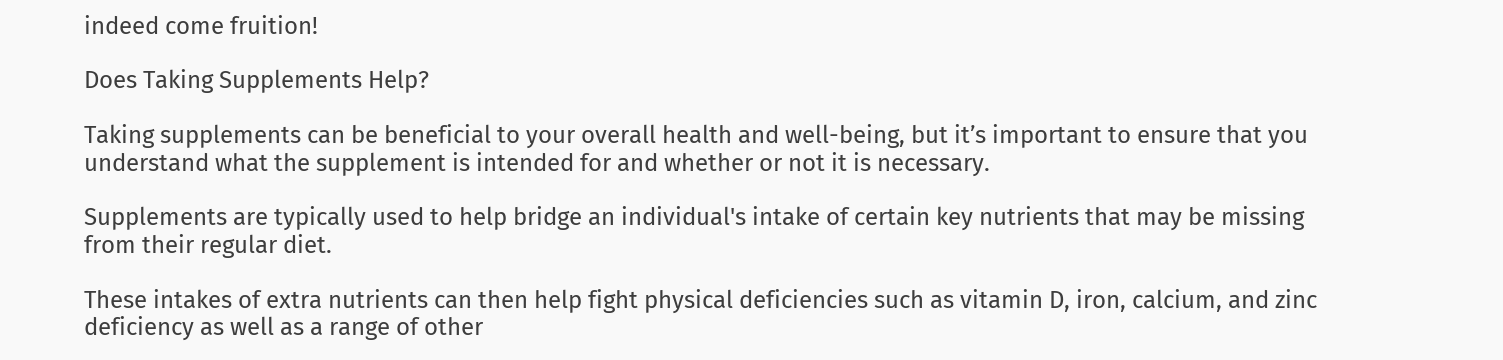indeed come fruition!

Does Taking Supplements Help?

Taking supplements can be beneficial to your overall health and well-being, but it’s important to ensure that you understand what the supplement is intended for and whether or not it is necessary.

Supplements are typically used to help bridge an individual's intake of certain key nutrients that may be missing from their regular diet.

These intakes of extra nutrients can then help fight physical deficiencies such as vitamin D, iron, calcium, and zinc deficiency as well as a range of other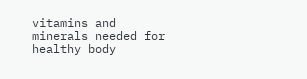vitamins and minerals needed for healthy body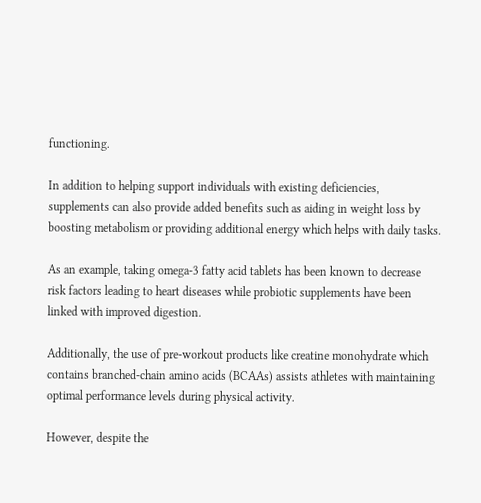functioning.

In addition to helping support individuals with existing deficiencies, supplements can also provide added benefits such as aiding in weight loss by boosting metabolism or providing additional energy which helps with daily tasks.

As an example, taking omega-3 fatty acid tablets has been known to decrease risk factors leading to heart diseases while probiotic supplements have been linked with improved digestion.

Additionally, the use of pre-workout products like creatine monohydrate which contains branched-chain amino acids (BCAAs) assists athletes with maintaining optimal performance levels during physical activity.

However, despite the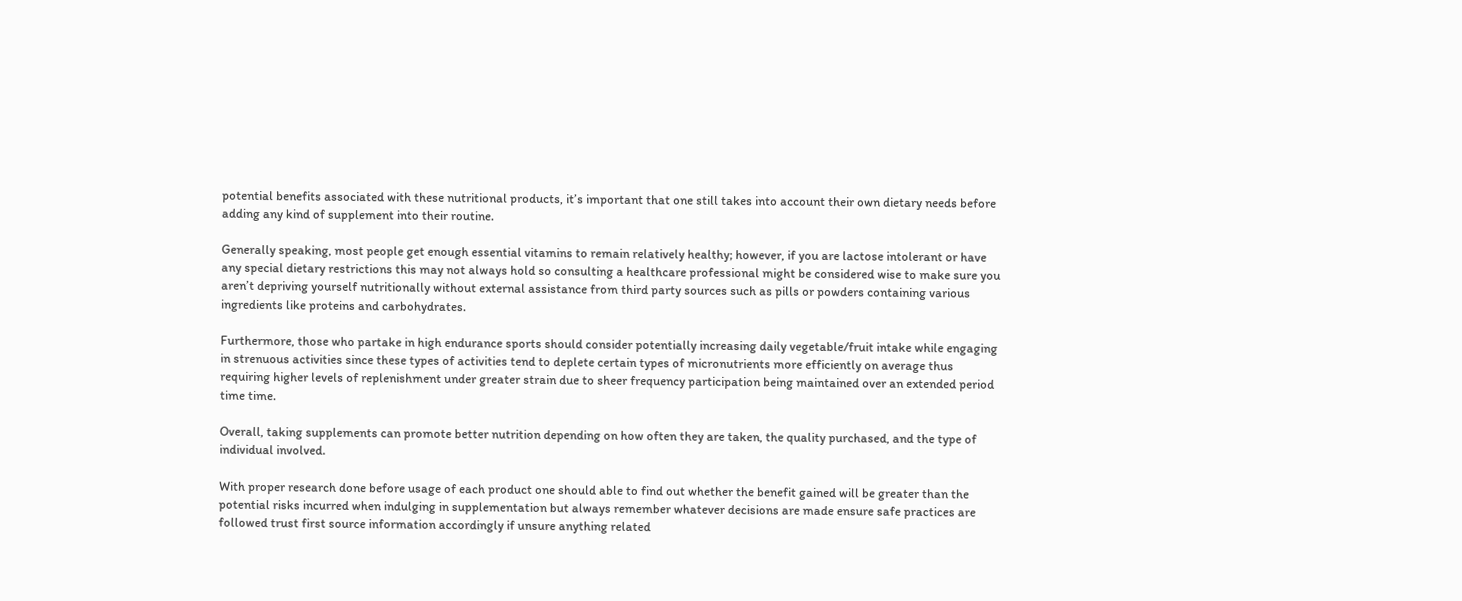potential benefits associated with these nutritional products, it’s important that one still takes into account their own dietary needs before adding any kind of supplement into their routine.

Generally speaking, most people get enough essential vitamins to remain relatively healthy; however, if you are lactose intolerant or have any special dietary restrictions this may not always hold so consulting a healthcare professional might be considered wise to make sure you aren’t depriving yourself nutritionally without external assistance from third party sources such as pills or powders containing various ingredients like proteins and carbohydrates.

Furthermore, those who partake in high endurance sports should consider potentially increasing daily vegetable/fruit intake while engaging in strenuous activities since these types of activities tend to deplete certain types of micronutrients more efficiently on average thus requiring higher levels of replenishment under greater strain due to sheer frequency participation being maintained over an extended period time time.

Overall, taking supplements can promote better nutrition depending on how often they are taken, the quality purchased, and the type of individual involved.

With proper research done before usage of each product one should able to find out whether the benefit gained will be greater than the potential risks incurred when indulging in supplementation but always remember whatever decisions are made ensure safe practices are followed trust first source information accordingly if unsure anything related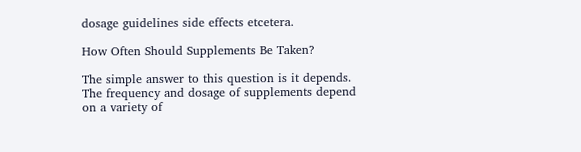dosage guidelines side effects etcetera.

How Often Should Supplements Be Taken?

The simple answer to this question is it depends. The frequency and dosage of supplements depend on a variety of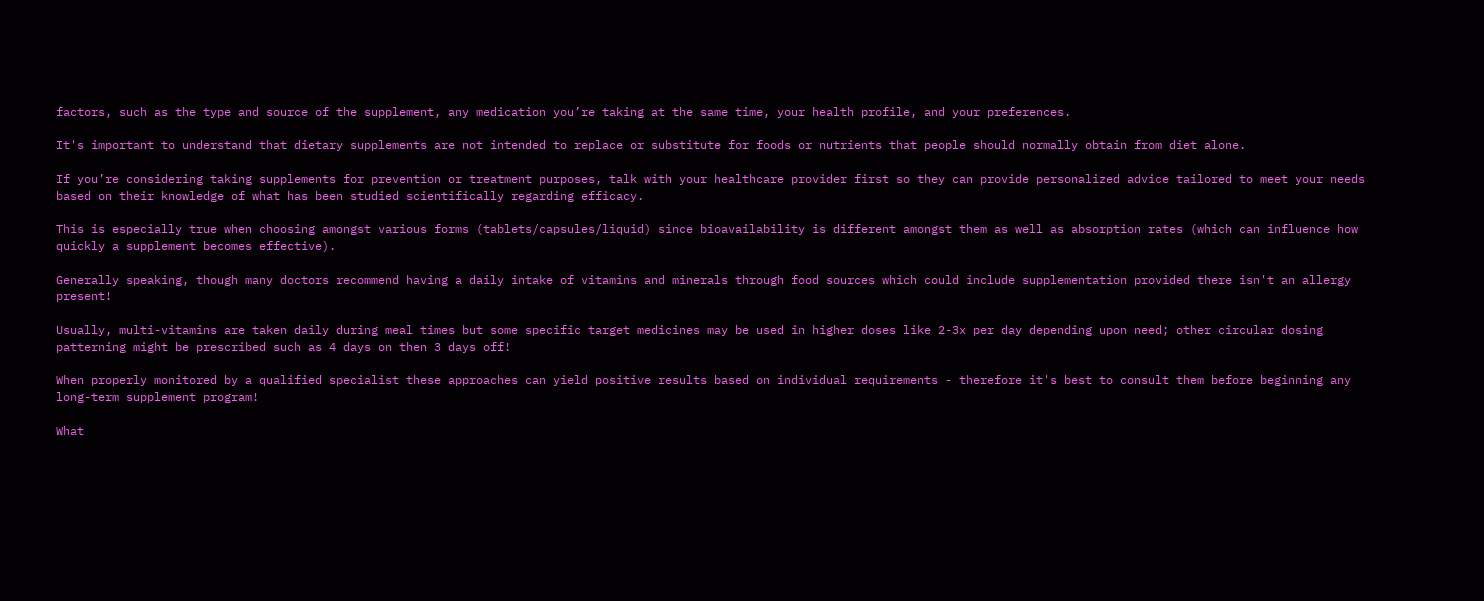factors, such as the type and source of the supplement, any medication you’re taking at the same time, your health profile, and your preferences.

It's important to understand that dietary supplements are not intended to replace or substitute for foods or nutrients that people should normally obtain from diet alone.

If you’re considering taking supplements for prevention or treatment purposes, talk with your healthcare provider first so they can provide personalized advice tailored to meet your needs based on their knowledge of what has been studied scientifically regarding efficacy.

This is especially true when choosing amongst various forms (tablets/capsules/liquid) since bioavailability is different amongst them as well as absorption rates (which can influence how quickly a supplement becomes effective).

Generally speaking, though many doctors recommend having a daily intake of vitamins and minerals through food sources which could include supplementation provided there isn't an allergy present!

Usually, multi-vitamins are taken daily during meal times but some specific target medicines may be used in higher doses like 2-3x per day depending upon need; other circular dosing patterning might be prescribed such as 4 days on then 3 days off!

When properly monitored by a qualified specialist these approaches can yield positive results based on individual requirements - therefore it's best to consult them before beginning any long-term supplement program!

What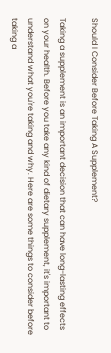Should I Consider Before Taking A Supplement?

Taking a supplement is an important decision that can have long-lasting effects on your health. Before you take any kind of dietary supplement, it's important to understand what you're taking and why. Here are some things to consider before taking a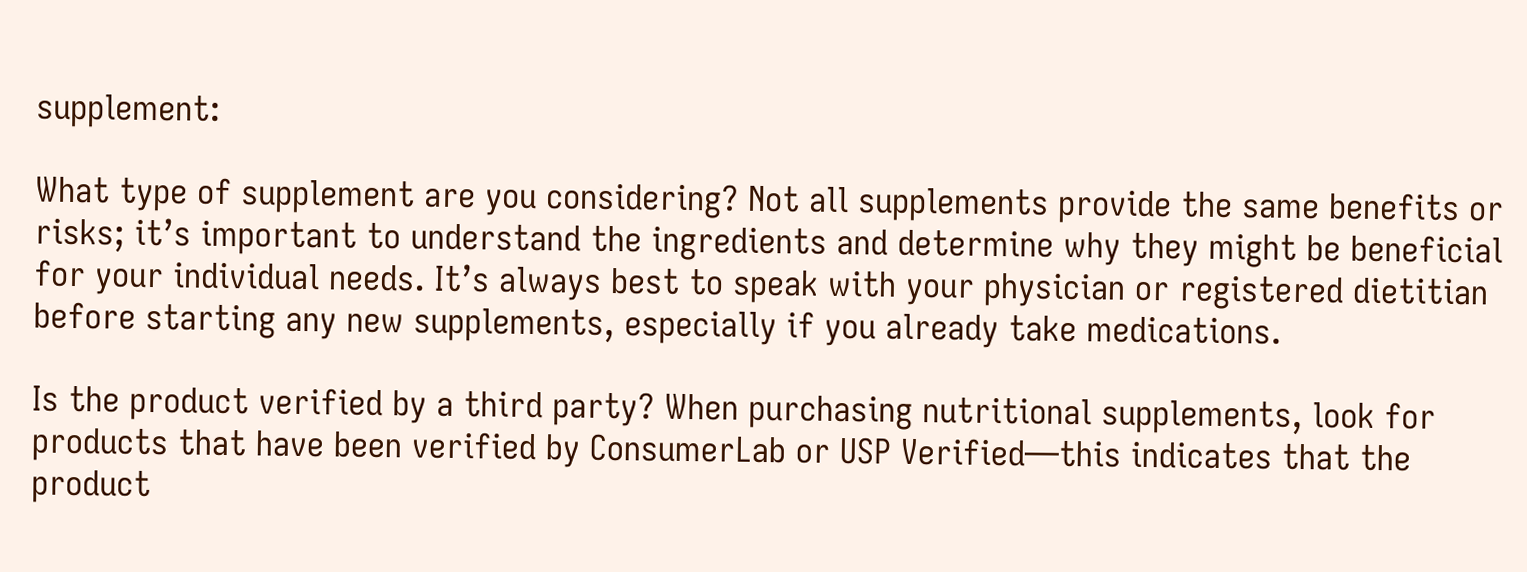supplement:

What type of supplement are you considering? Not all supplements provide the same benefits or risks; it’s important to understand the ingredients and determine why they might be beneficial for your individual needs. It’s always best to speak with your physician or registered dietitian before starting any new supplements, especially if you already take medications.

Is the product verified by a third party? When purchasing nutritional supplements, look for products that have been verified by ConsumerLab or USP Verified—this indicates that the product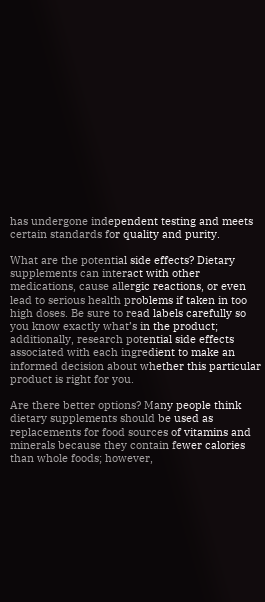has undergone independent testing and meets certain standards for quality and purity.

What are the potential side effects? Dietary supplements can interact with other medications, cause allergic reactions, or even lead to serious health problems if taken in too high doses. Be sure to read labels carefully so you know exactly what’s in the product; additionally, research potential side effects associated with each ingredient to make an informed decision about whether this particular product is right for you.

Are there better options? Many people think dietary supplements should be used as replacements for food sources of vitamins and minerals because they contain fewer calories than whole foods; however,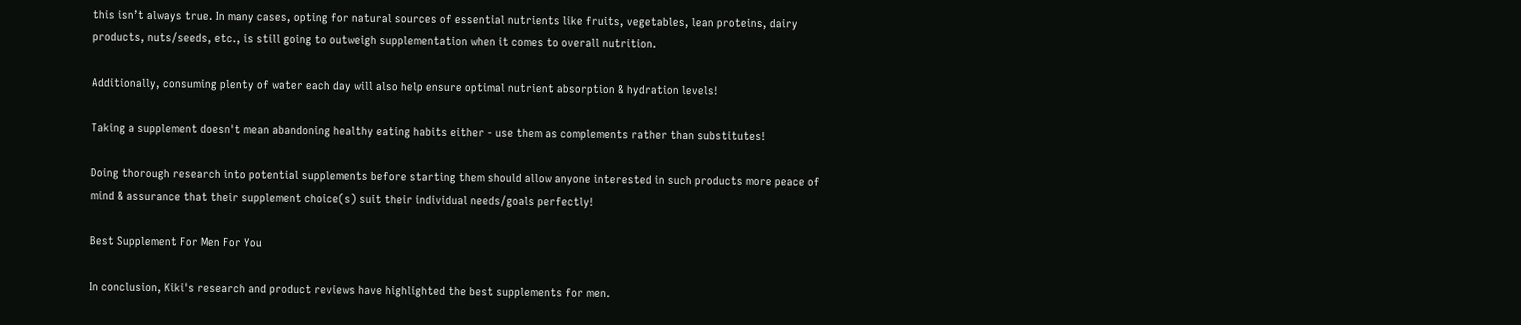this isn’t always true. In many cases, opting for natural sources of essential nutrients like fruits, vegetables, lean proteins, dairy products, nuts/seeds, etc., is still going to outweigh supplementation when it comes to overall nutrition.

Additionally, consuming plenty of water each day will also help ensure optimal nutrient absorption & hydration levels!

Taking a supplement doesn't mean abandoning healthy eating habits either - use them as complements rather than substitutes!

Doing thorough research into potential supplements before starting them should allow anyone interested in such products more peace of mind & assurance that their supplement choice(s) suit their individual needs/goals perfectly!

Best Supplement For Men For You

In conclusion, Kiki's research and product reviews have highlighted the best supplements for men.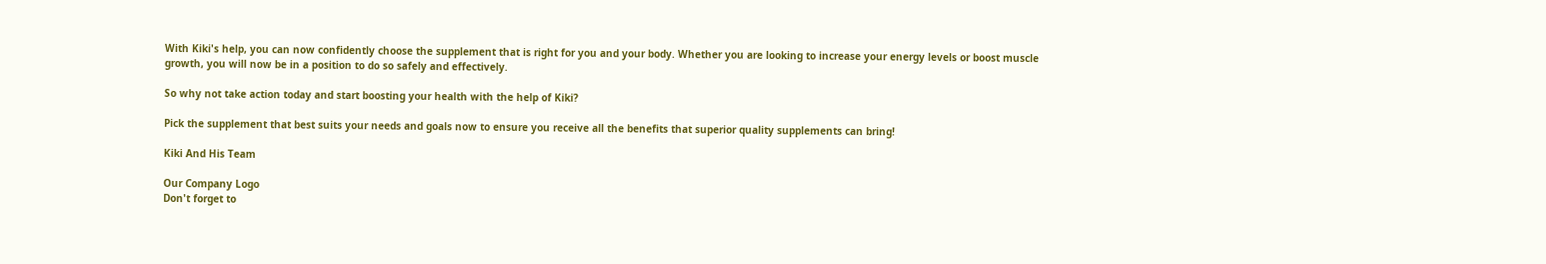With Kiki's help, you can now confidently choose the supplement that is right for you and your body. Whether you are looking to increase your energy levels or boost muscle growth, you will now be in a position to do so safely and effectively.

So why not take action today and start boosting your health with the help of Kiki?

Pick the supplement that best suits your needs and goals now to ensure you receive all the benefits that superior quality supplements can bring!

Kiki And His Team

Our Company Logo
Don't forget to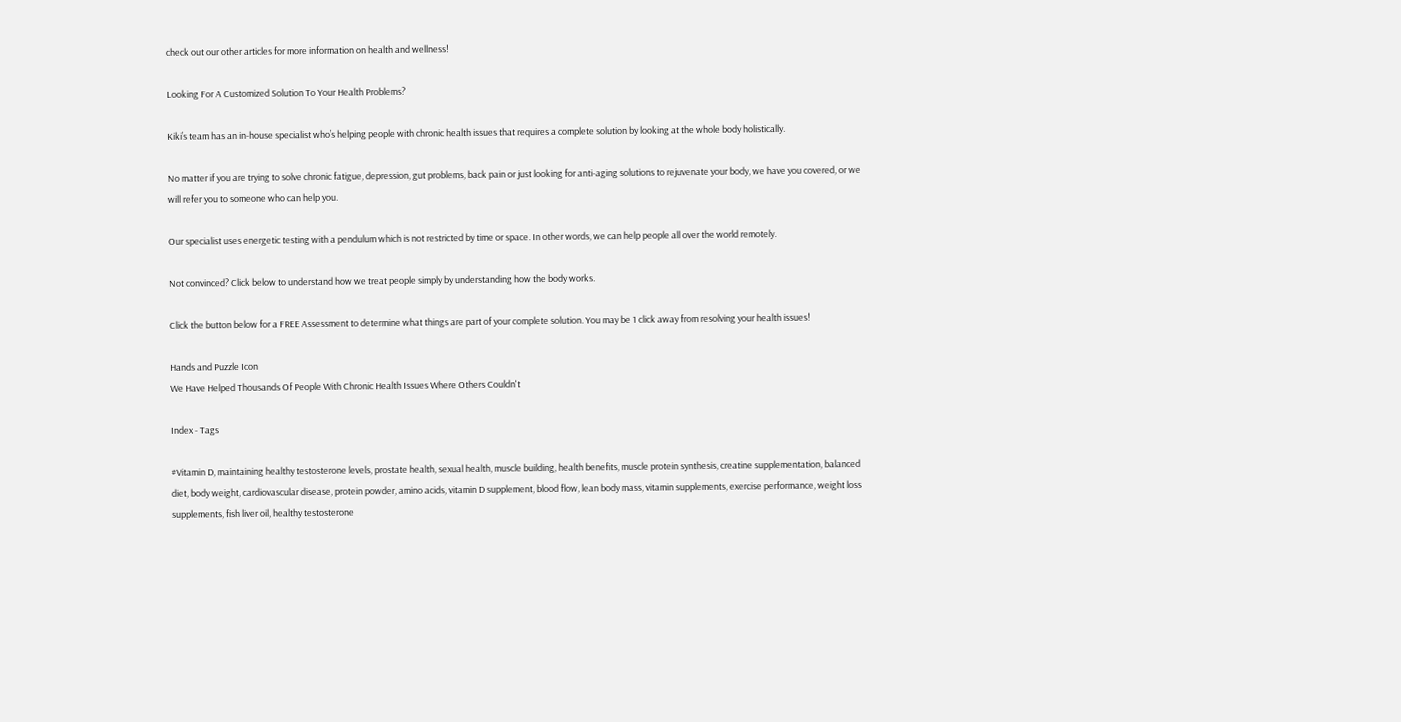check out our other articles for more information on health and wellness!

Looking For A Customized Solution To Your Health Problems?

Kiki’s team has an in-house specialist who’s helping people with chronic health issues that requires a complete solution by looking at the whole body holistically.

No matter if you are trying to solve chronic fatigue, depression, gut problems, back pain or just looking for anti-aging solutions to rejuvenate your body, we have you covered, or we will refer you to someone who can help you.

Our specialist uses energetic testing with a pendulum which is not restricted by time or space. In other words, we can help people all over the world remotely.

Not convinced? Click below to understand how we treat people simply by understanding how the body works.

Click the button below for a FREE Assessment to determine what things are part of your complete solution. You may be 1 click away from resolving your health issues!

Hands and Puzzle Icon
We Have Helped Thousands Of People With Chronic Health Issues Where Others Couldn't

Index - Tags

#Vitamin D, maintaining healthy testosterone levels, prostate health, sexual health, muscle building, health benefits, muscle protein synthesis, creatine supplementation, balanced diet, body weight, cardiovascular disease, protein powder, amino acids, vitamin D supplement, blood flow, lean body mass, vitamin supplements, exercise performance, weight loss supplements, fish liver oil, healthy testosterone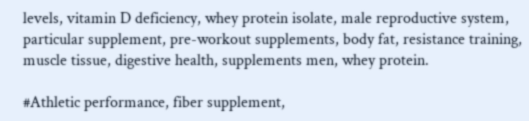levels, vitamin D deficiency, whey protein isolate, male reproductive system, particular supplement, pre-workout supplements, body fat, resistance training, muscle tissue, digestive health, supplements men, whey protein.

#Athletic performance, fiber supplement,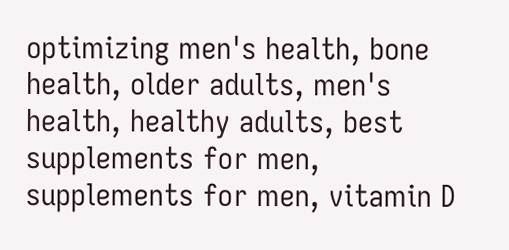optimizing men's health, bone health, older adults, men's health, healthy adults, best supplements for men, supplements for men, vitamin D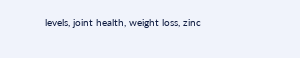levels, joint health, weight loss, zinc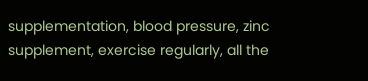supplementation, blood pressure, zinc supplement, exercise regularly, all the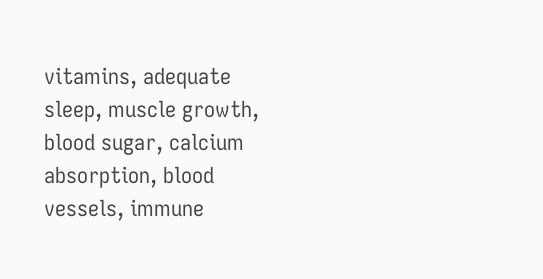vitamins, adequate sleep, muscle growth, blood sugar, calcium absorption, blood vessels, immune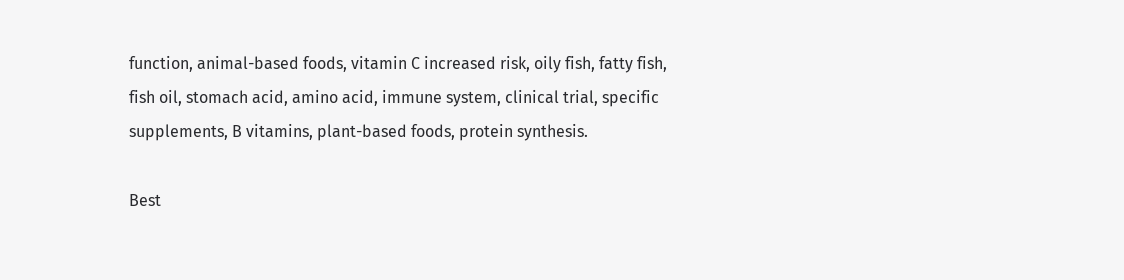function, animal-based foods, vitamin C increased risk, oily fish, fatty fish, fish oil, stomach acid, amino acid, immune system, clinical trial, specific supplements, B vitamins, plant-based foods, protein synthesis.

Best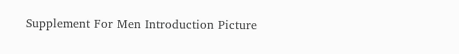Supplement For Men Introduction Picture